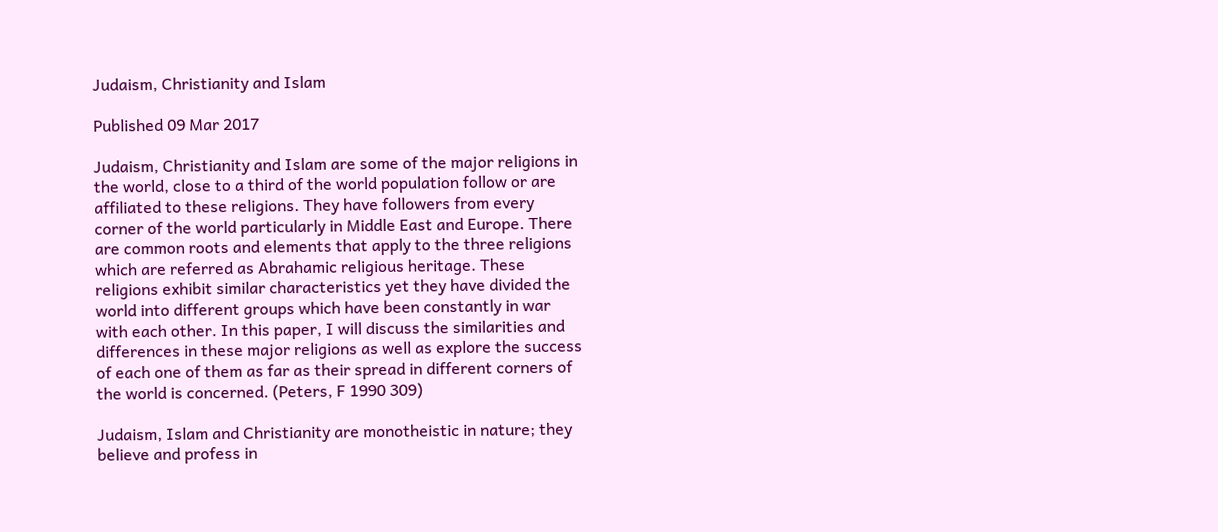Judaism, Christianity and Islam

Published 09 Mar 2017

Judaism, Christianity and Islam are some of the major religions in the world, close to a third of the world population follow or are affiliated to these religions. They have followers from every corner of the world particularly in Middle East and Europe. There are common roots and elements that apply to the three religions which are referred as Abrahamic religious heritage. These religions exhibit similar characteristics yet they have divided the world into different groups which have been constantly in war with each other. In this paper, I will discuss the similarities and differences in these major religions as well as explore the success of each one of them as far as their spread in different corners of the world is concerned. (Peters, F 1990 309)

Judaism, Islam and Christianity are monotheistic in nature; they believe and profess in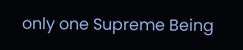only one Supreme Being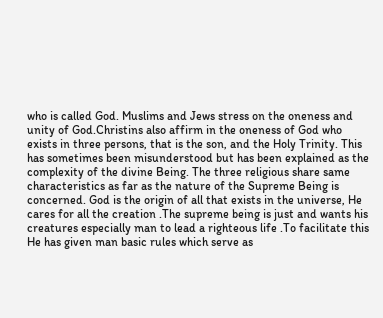who is called God. Muslims and Jews stress on the oneness and unity of God.Christins also affirm in the oneness of God who exists in three persons, that is the son, and the Holy Trinity. This has sometimes been misunderstood but has been explained as the complexity of the divine Being. The three religious share same characteristics as far as the nature of the Supreme Being is concerned. God is the origin of all that exists in the universe, He cares for all the creation .The supreme being is just and wants his creatures especially man to lead a righteous life .To facilitate this He has given man basic rules which serve as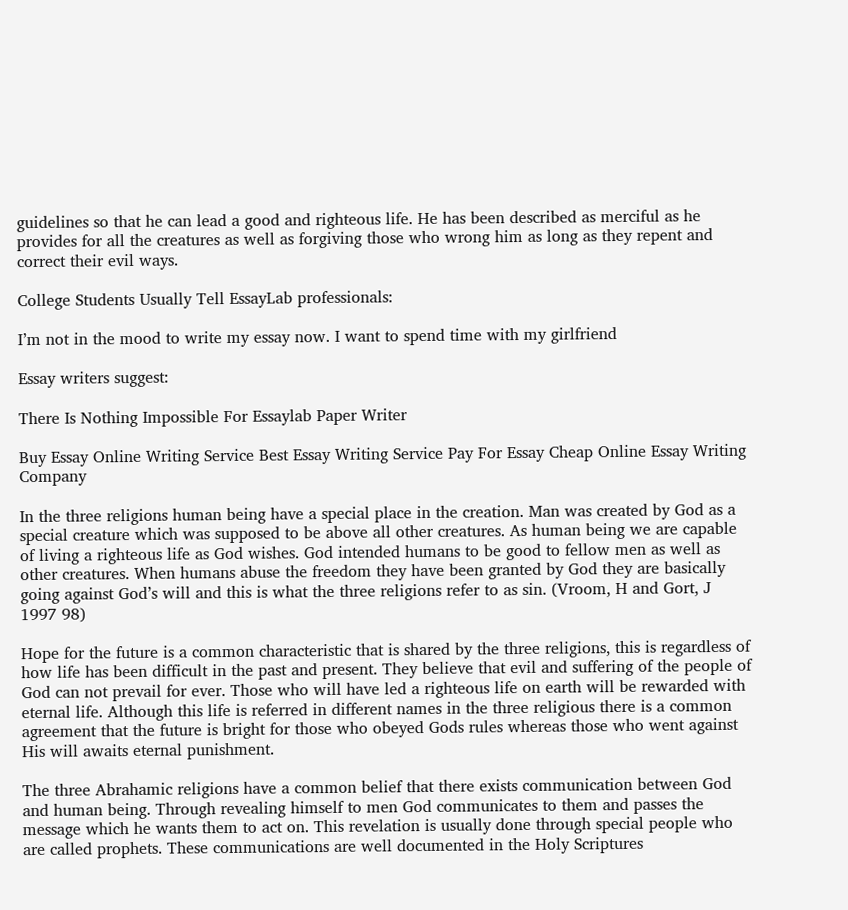guidelines so that he can lead a good and righteous life. He has been described as merciful as he provides for all the creatures as well as forgiving those who wrong him as long as they repent and correct their evil ways.

College Students Usually Tell EssayLab professionals:

I’m not in the mood to write my essay now. I want to spend time with my girlfriend

Essay writers suggest:

There Is Nothing Impossible For Essaylab Paper Writer

Buy Essay Online Writing Service Best Essay Writing Service Pay For Essay Cheap Online Essay Writing Company

In the three religions human being have a special place in the creation. Man was created by God as a special creature which was supposed to be above all other creatures. As human being we are capable of living a righteous life as God wishes. God intended humans to be good to fellow men as well as other creatures. When humans abuse the freedom they have been granted by God they are basically going against God’s will and this is what the three religions refer to as sin. (Vroom, H and Gort, J 1997 98)

Hope for the future is a common characteristic that is shared by the three religions, this is regardless of how life has been difficult in the past and present. They believe that evil and suffering of the people of God can not prevail for ever. Those who will have led a righteous life on earth will be rewarded with eternal life. Although this life is referred in different names in the three religious there is a common agreement that the future is bright for those who obeyed Gods rules whereas those who went against His will awaits eternal punishment.

The three Abrahamic religions have a common belief that there exists communication between God and human being. Through revealing himself to men God communicates to them and passes the message which he wants them to act on. This revelation is usually done through special people who are called prophets. These communications are well documented in the Holy Scriptures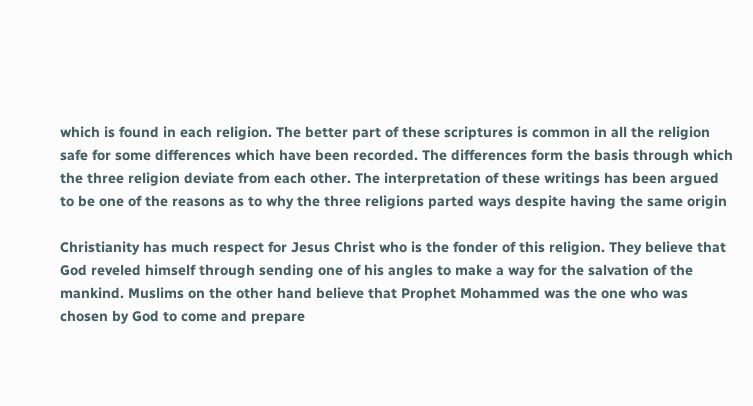which is found in each religion. The better part of these scriptures is common in all the religion safe for some differences which have been recorded. The differences form the basis through which the three religion deviate from each other. The interpretation of these writings has been argued to be one of the reasons as to why the three religions parted ways despite having the same origin

Christianity has much respect for Jesus Christ who is the fonder of this religion. They believe that God reveled himself through sending one of his angles to make a way for the salvation of the mankind. Muslims on the other hand believe that Prophet Mohammed was the one who was chosen by God to come and prepare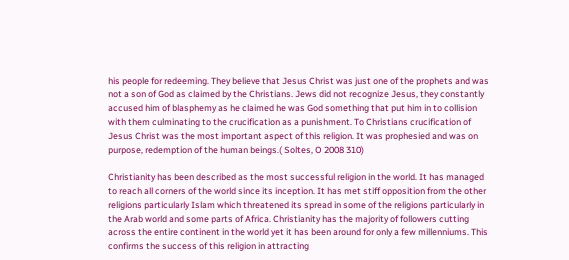his people for redeeming. They believe that Jesus Christ was just one of the prophets and was not a son of God as claimed by the Christians. Jews did not recognize Jesus, they constantly accused him of blasphemy as he claimed he was God something that put him in to collision with them culminating to the crucification as a punishment. To Christians crucification of Jesus Christ was the most important aspect of this religion. It was prophesied and was on purpose, redemption of the human beings.( Soltes, O 2008 310)

Christianity has been described as the most successful religion in the world. It has managed to reach all corners of the world since its inception. It has met stiff opposition from the other religions particularly Islam which threatened its spread in some of the religions particularly in the Arab world and some parts of Africa. Christianity has the majority of followers cutting across the entire continent in the world yet it has been around for only a few millenniums. This confirms the success of this religion in attracting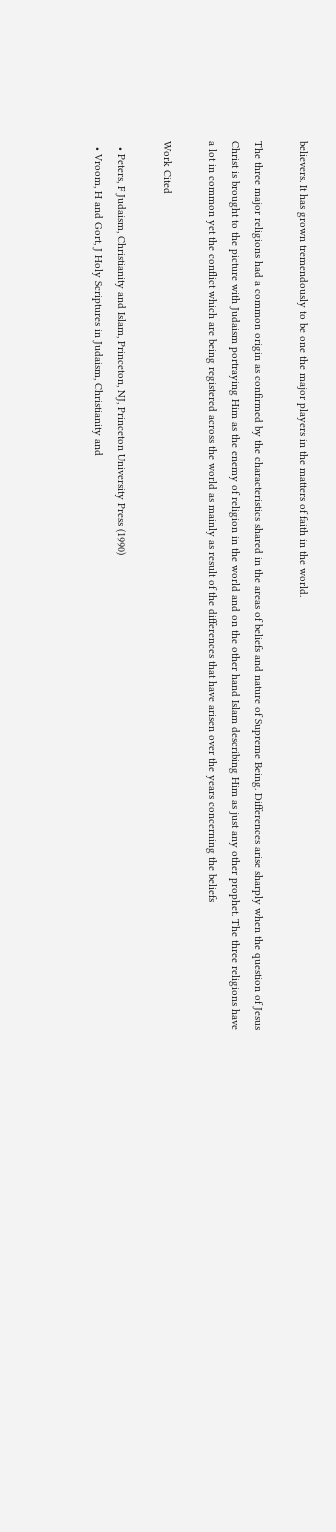believers. It has grown tremendously to be one the major players in the matters of faith in the world.

The three major religions had a common origin as confirmed by the characteristics shared in the areas of beliefs and nature of Supreme Being. Differences arise sharply when the question of Jesus Christ is brought to the picture with Judaism portraying Him as the enemy of religion in the world and on the other hand Islam describing Him as just any other prophet. The three religions have a lot in common yet the conflict which are being registered across the world as mainly as result of the differences that have arisen over the years concerning the beliefs

Work Cited

  • Peters, F Judaism, Christianity and Islam, Princeton, NJ, Princeton University Press (1990)
  • Vroom, H and Gort, J Holy Scriptures in Judaism, Christianity and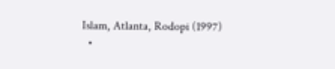Islam, Atlanta, Rodopi (1997)
  •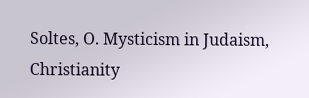Soltes, O. Mysticism in Judaism, Christianity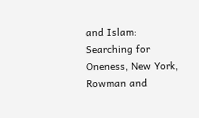and Islam: Searching for Oneness, New York, Rowman and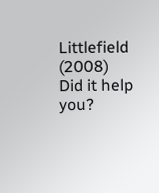Littlefield (2008)
Did it help you?